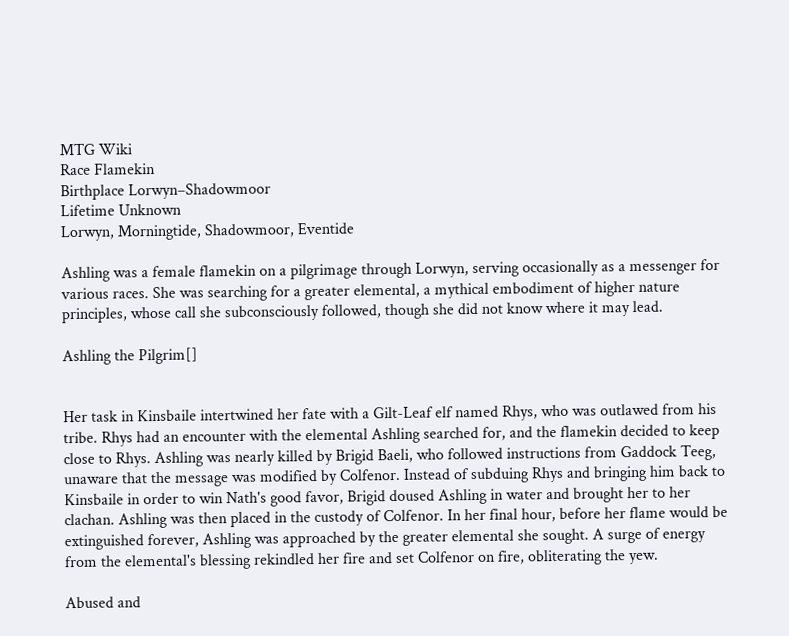MTG Wiki
Race Flamekin
Birthplace Lorwyn–Shadowmoor
Lifetime Unknown
Lorwyn, Morningtide, Shadowmoor, Eventide

Ashling was a female flamekin on a pilgrimage through Lorwyn, serving occasionally as a messenger for various races. She was searching for a greater elemental, a mythical embodiment of higher nature principles, whose call she subconsciously followed, though she did not know where it may lead.

Ashling the Pilgrim[]


Her task in Kinsbaile intertwined her fate with a Gilt-Leaf elf named Rhys, who was outlawed from his tribe. Rhys had an encounter with the elemental Ashling searched for, and the flamekin decided to keep close to Rhys. Ashling was nearly killed by Brigid Baeli, who followed instructions from Gaddock Teeg, unaware that the message was modified by Colfenor. Instead of subduing Rhys and bringing him back to Kinsbaile in order to win Nath's good favor, Brigid doused Ashling in water and brought her to her clachan. Ashling was then placed in the custody of Colfenor. In her final hour, before her flame would be extinguished forever, Ashling was approached by the greater elemental she sought. A surge of energy from the elemental's blessing rekindled her fire and set Colfenor on fire, obliterating the yew.

Abused and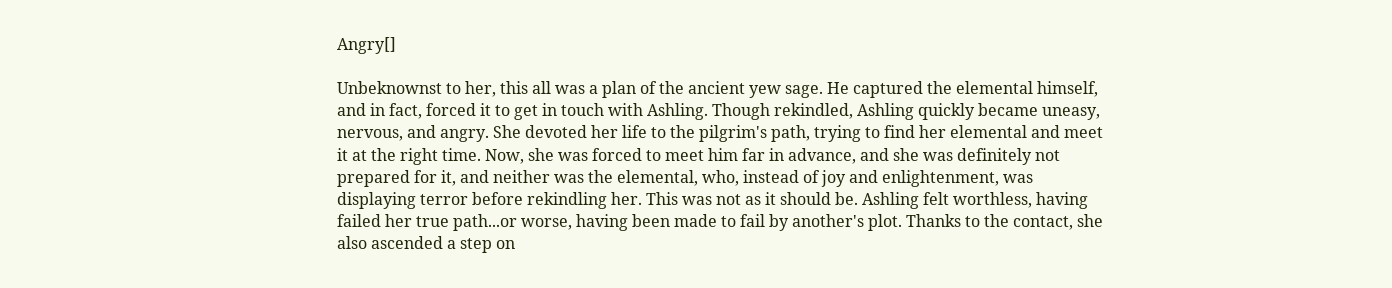Angry[]

Unbeknownst to her, this all was a plan of the ancient yew sage. He captured the elemental himself, and in fact, forced it to get in touch with Ashling. Though rekindled, Ashling quickly became uneasy, nervous, and angry. She devoted her life to the pilgrim's path, trying to find her elemental and meet it at the right time. Now, she was forced to meet him far in advance, and she was definitely not prepared for it, and neither was the elemental, who, instead of joy and enlightenment, was displaying terror before rekindling her. This was not as it should be. Ashling felt worthless, having failed her true path...or worse, having been made to fail by another's plot. Thanks to the contact, she also ascended a step on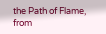the Path of Flame, from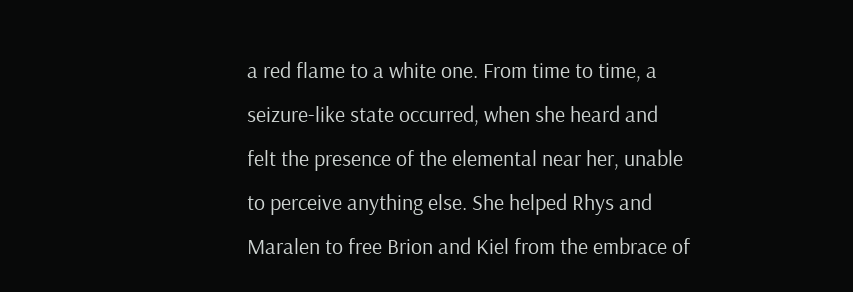a red flame to a white one. From time to time, a seizure-like state occurred, when she heard and felt the presence of the elemental near her, unable to perceive anything else. She helped Rhys and Maralen to free Brion and Kiel from the embrace of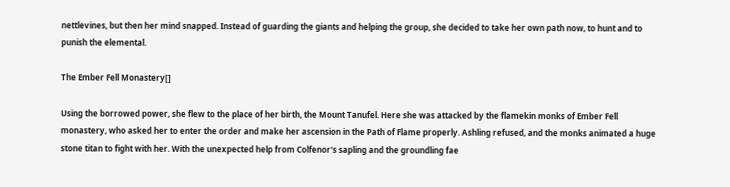nettlevines, but then her mind snapped. Instead of guarding the giants and helping the group, she decided to take her own path now, to hunt and to punish the elemental.

The Ember Fell Monastery[]

Using the borrowed power, she flew to the place of her birth, the Mount Tanufel. Here she was attacked by the flamekin monks of Ember Fell monastery, who asked her to enter the order and make her ascension in the Path of Flame properly. Ashling refused, and the monks animated a huge stone titan to fight with her. With the unexpected help from Colfenor's sapling and the groundling fae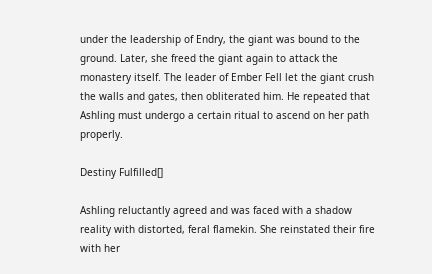under the leadership of Endry, the giant was bound to the ground. Later, she freed the giant again to attack the monastery itself. The leader of Ember Fell let the giant crush the walls and gates, then obliterated him. He repeated that Ashling must undergo a certain ritual to ascend on her path properly.

Destiny Fulfilled[]

Ashling reluctantly agreed and was faced with a shadow reality with distorted, feral flamekin. She reinstated their fire with her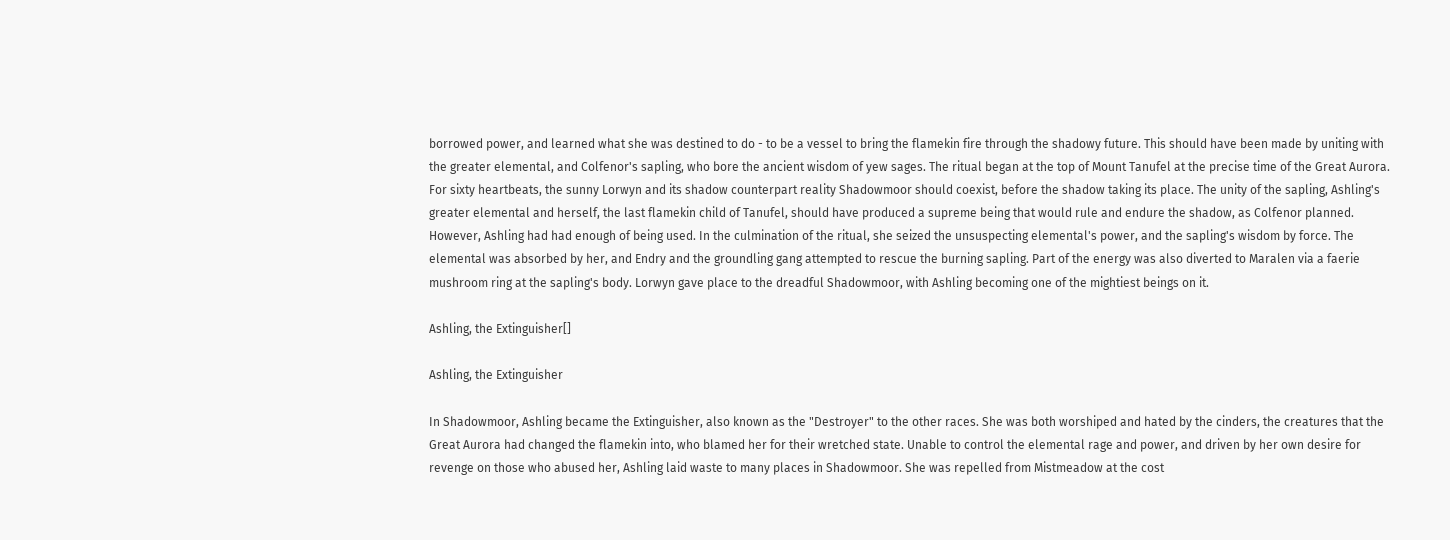borrowed power, and learned what she was destined to do - to be a vessel to bring the flamekin fire through the shadowy future. This should have been made by uniting with the greater elemental, and Colfenor's sapling, who bore the ancient wisdom of yew sages. The ritual began at the top of Mount Tanufel at the precise time of the Great Aurora. For sixty heartbeats, the sunny Lorwyn and its shadow counterpart reality Shadowmoor should coexist, before the shadow taking its place. The unity of the sapling, Ashling's greater elemental and herself, the last flamekin child of Tanufel, should have produced a supreme being that would rule and endure the shadow, as Colfenor planned. However, Ashling had had enough of being used. In the culmination of the ritual, she seized the unsuspecting elemental's power, and the sapling's wisdom by force. The elemental was absorbed by her, and Endry and the groundling gang attempted to rescue the burning sapling. Part of the energy was also diverted to Maralen via a faerie mushroom ring at the sapling's body. Lorwyn gave place to the dreadful Shadowmoor, with Ashling becoming one of the mightiest beings on it.

Ashling, the Extinguisher[]

Ashling, the Extinguisher

In Shadowmoor, Ashling became the Extinguisher, also known as the "Destroyer" to the other races. She was both worshiped and hated by the cinders, the creatures that the Great Aurora had changed the flamekin into, who blamed her for their wretched state. Unable to control the elemental rage and power, and driven by her own desire for revenge on those who abused her, Ashling laid waste to many places in Shadowmoor. She was repelled from Mistmeadow at the cost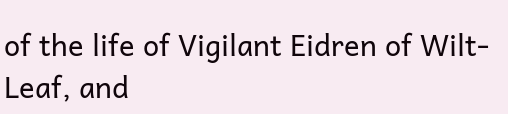of the life of Vigilant Eidren of Wilt-Leaf, and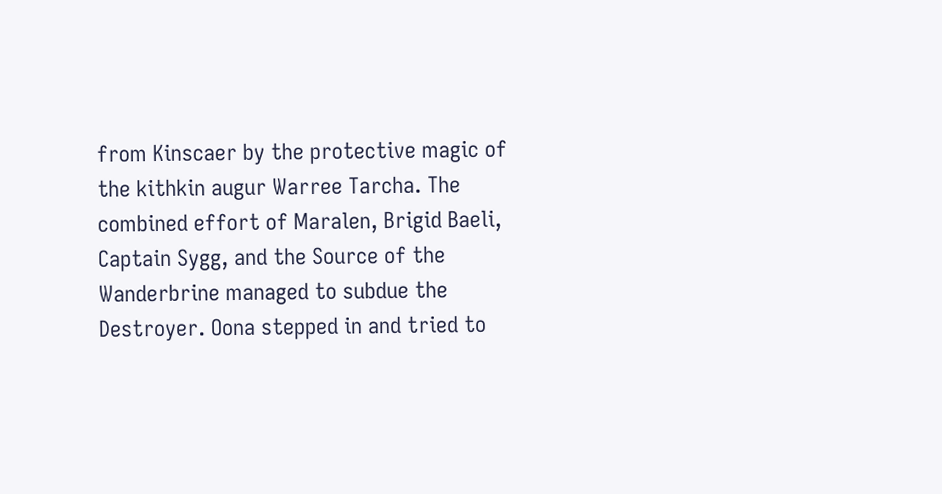from Kinscaer by the protective magic of the kithkin augur Warree Tarcha. The combined effort of Maralen, Brigid Baeli, Captain Sygg, and the Source of the Wanderbrine managed to subdue the Destroyer. Oona stepped in and tried to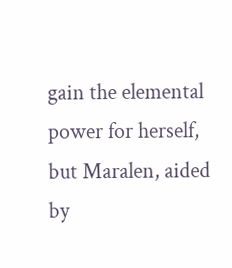gain the elemental power for herself, but Maralen, aided by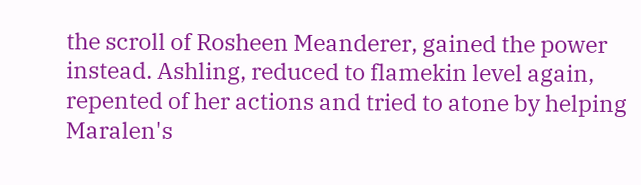the scroll of Rosheen Meanderer, gained the power instead. Ashling, reduced to flamekin level again, repented of her actions and tried to atone by helping Maralen's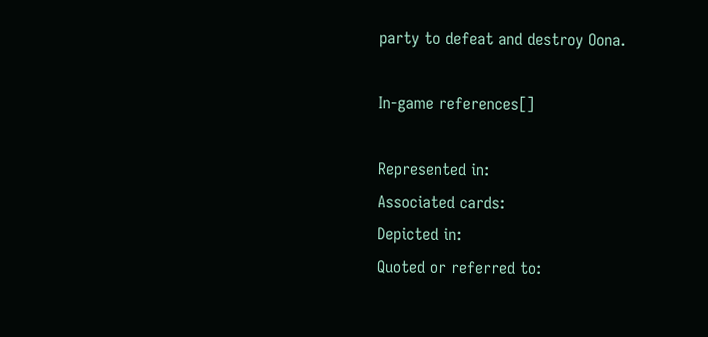party to defeat and destroy Oona.

In-game references[]

Represented in:
Associated cards:
Depicted in:
Quoted or referred to: